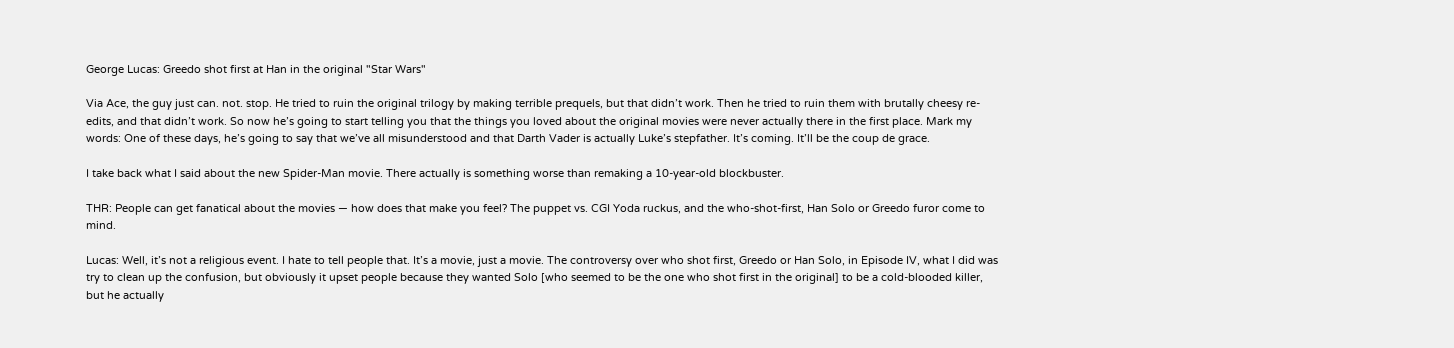George Lucas: Greedo shot first at Han in the original "Star Wars"

Via Ace, the guy just can. not. stop. He tried to ruin the original trilogy by making terrible prequels, but that didn’t work. Then he tried to ruin them with brutally cheesy re-edits, and that didn’t work. So now he’s going to start telling you that the things you loved about the original movies were never actually there in the first place. Mark my words: One of these days, he’s going to say that we’ve all misunderstood and that Darth Vader is actually Luke’s stepfather. It’s coming. It’ll be the coup de grace.

I take back what I said about the new Spider-Man movie. There actually is something worse than remaking a 10-year-old blockbuster.

THR: People can get fanatical about the movies — how does that make you feel? The puppet vs. CGI Yoda ruckus, and the who-shot-first, Han Solo or Greedo furor come to mind.

Lucas: Well, it’s not a religious event. I hate to tell people that. It’s a movie, just a movie. The controversy over who shot first, Greedo or Han Solo, in Episode IV, what I did was try to clean up the confusion, but obviously it upset people because they wanted Solo [who seemed to be the one who shot first in the original] to be a cold-blooded killer, but he actually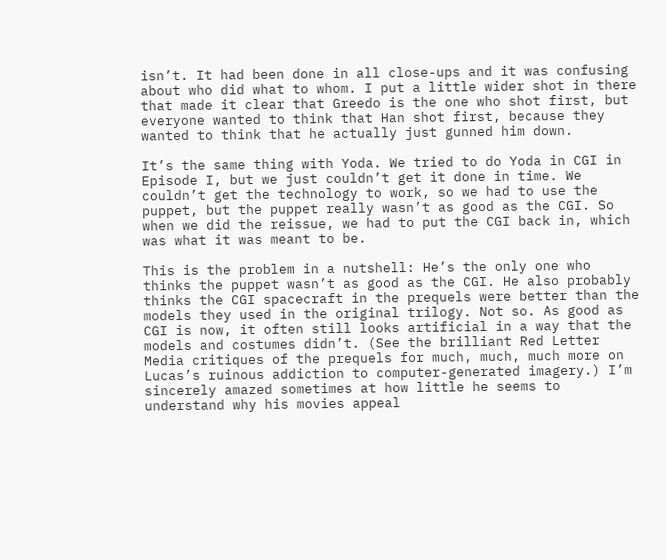isn’t. It had been done in all close-ups and it was confusing about who did what to whom. I put a little wider shot in there that made it clear that Greedo is the one who shot first, but everyone wanted to think that Han shot first, because they wanted to think that he actually just gunned him down.

It’s the same thing with Yoda. We tried to do Yoda in CGI in Episode I, but we just couldn’t get it done in time. We couldn’t get the technology to work, so we had to use the puppet, but the puppet really wasn’t as good as the CGI. So when we did the reissue, we had to put the CGI back in, which was what it was meant to be.

This is the problem in a nutshell: He’s the only one who thinks the puppet wasn’t as good as the CGI. He also probably thinks the CGI spacecraft in the prequels were better than the models they used in the original trilogy. Not so. As good as CGI is now, it often still looks artificial in a way that the models and costumes didn’t. (See the brilliant Red Letter Media critiques of the prequels for much, much, much more on Lucas’s ruinous addiction to computer-generated imagery.) I’m sincerely amazed sometimes at how little he seems to understand why his movies appeal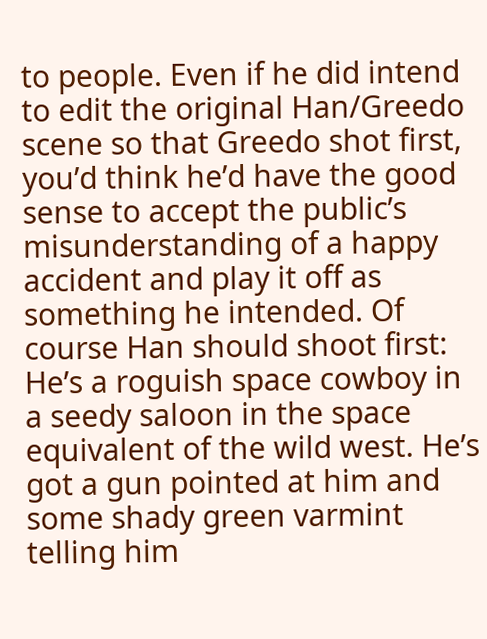to people. Even if he did intend to edit the original Han/Greedo scene so that Greedo shot first, you’d think he’d have the good sense to accept the public’s misunderstanding of a happy accident and play it off as something he intended. Of course Han should shoot first: He’s a roguish space cowboy in a seedy saloon in the space equivalent of the wild west. He’s got a gun pointed at him and some shady green varmint telling him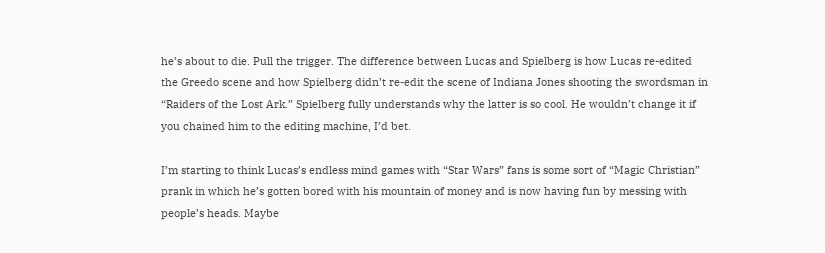he’s about to die. Pull the trigger. The difference between Lucas and Spielberg is how Lucas re-edited the Greedo scene and how Spielberg didn’t re-edit the scene of Indiana Jones shooting the swordsman in “Raiders of the Lost Ark.” Spielberg fully understands why the latter is so cool. He wouldn’t change it if you chained him to the editing machine, I’d bet.

I’m starting to think Lucas’s endless mind games with “Star Wars” fans is some sort of “Magic Christian” prank in which he’s gotten bored with his mountain of money and is now having fun by messing with people’s heads. Maybe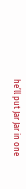he’ll put Jar Jar in one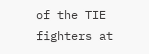of the TIE fighters at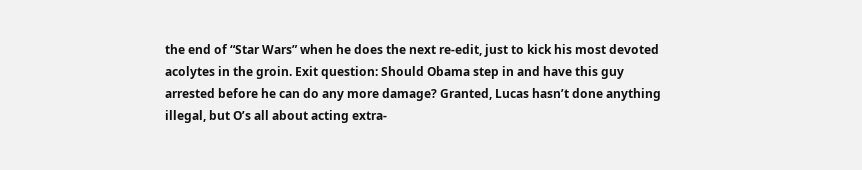the end of “Star Wars” when he does the next re-edit, just to kick his most devoted acolytes in the groin. Exit question: Should Obama step in and have this guy arrested before he can do any more damage? Granted, Lucas hasn’t done anything illegal, but O’s all about acting extra-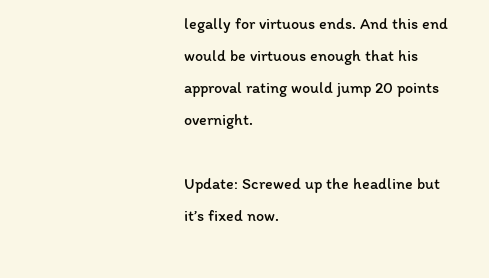legally for virtuous ends. And this end would be virtuous enough that his approval rating would jump 20 points overnight.

Update: Screwed up the headline but it’s fixed now.